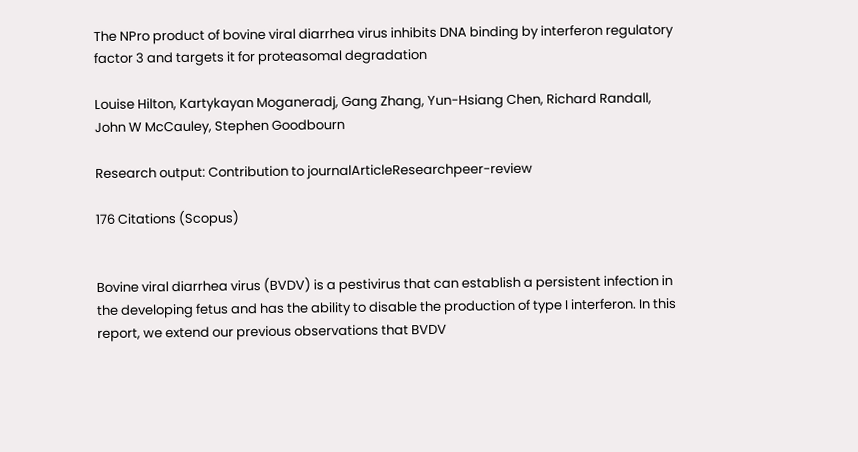The NPro product of bovine viral diarrhea virus inhibits DNA binding by interferon regulatory factor 3 and targets it for proteasomal degradation

Louise Hilton, Kartykayan Moganeradj, Gang Zhang, Yun-Hsiang Chen, Richard Randall, John W McCauley, Stephen Goodbourn

Research output: Contribution to journalArticleResearchpeer-review

176 Citations (Scopus)


Bovine viral diarrhea virus (BVDV) is a pestivirus that can establish a persistent infection in the developing fetus and has the ability to disable the production of type I interferon. In this report, we extend our previous observations that BVDV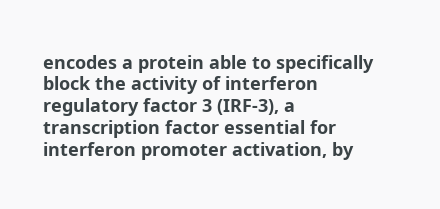encodes a protein able to specifically block the activity of interferon regulatory factor 3 (IRF-3), a transcription factor essential for interferon promoter activation, by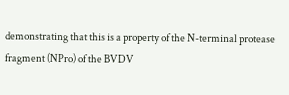demonstrating that this is a property of the N-terminal protease fragment (NPro) of the BVDV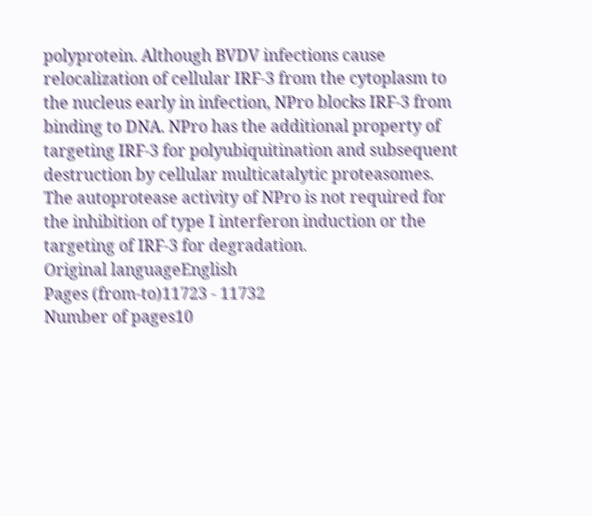polyprotein. Although BVDV infections cause relocalization of cellular IRF-3 from the cytoplasm to the nucleus early in infection, NPro blocks IRF-3 from binding to DNA. NPro has the additional property of targeting IRF-3 for polyubiquitination and subsequent destruction by cellular multicatalytic proteasomes. The autoprotease activity of NPro is not required for the inhibition of type I interferon induction or the targeting of IRF-3 for degradation.
Original languageEnglish
Pages (from-to)11723 - 11732
Number of pages10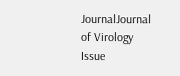JournalJournal of Virology
Issue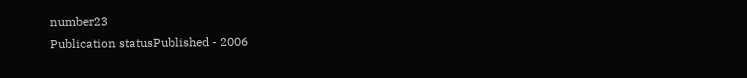number23
Publication statusPublished - 2006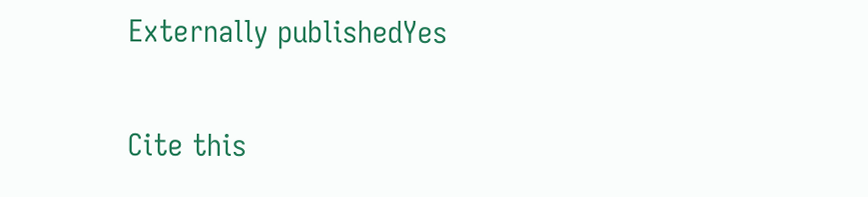Externally publishedYes

Cite this